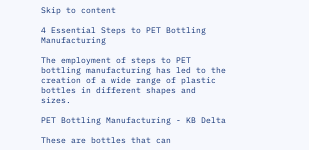Skip to content

4 Essential Steps to PET Bottling Manufacturing

The employment of steps to PET bottling manufacturing has led to the creation of a wide range of plastic bottles in different shapes and sizes.

PET Bottling Manufacturing - KB Delta

These are bottles that can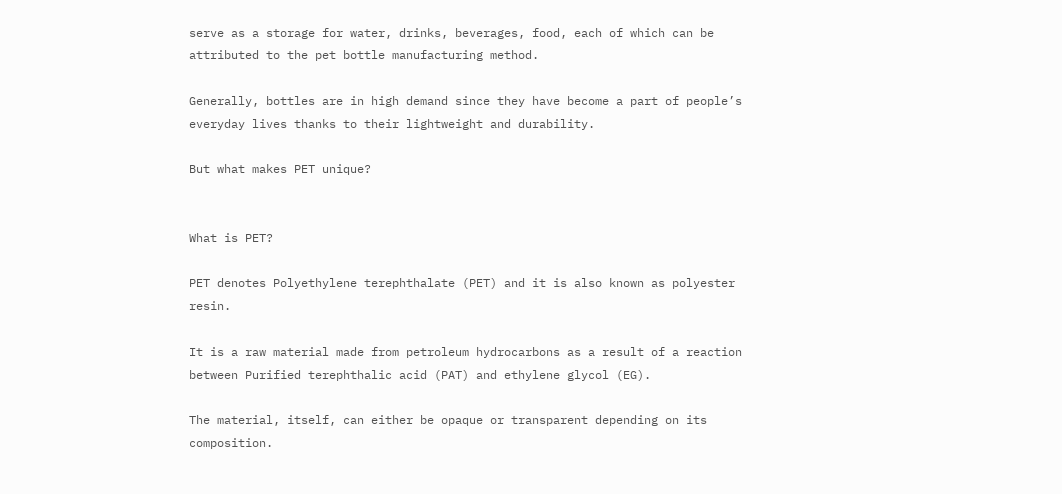serve as a storage for water, drinks, beverages, food, each of which can be attributed to the pet bottle manufacturing method.

Generally, bottles are in high demand since they have become a part of people’s everyday lives thanks to their lightweight and durability.

But what makes PET unique?


What is PET?

PET denotes Polyethylene terephthalate (PET) and it is also known as polyester resin.

It is a raw material made from petroleum hydrocarbons as a result of a reaction between Purified terephthalic acid (PAT) and ethylene glycol (EG).

The material, itself, can either be opaque or transparent depending on its composition.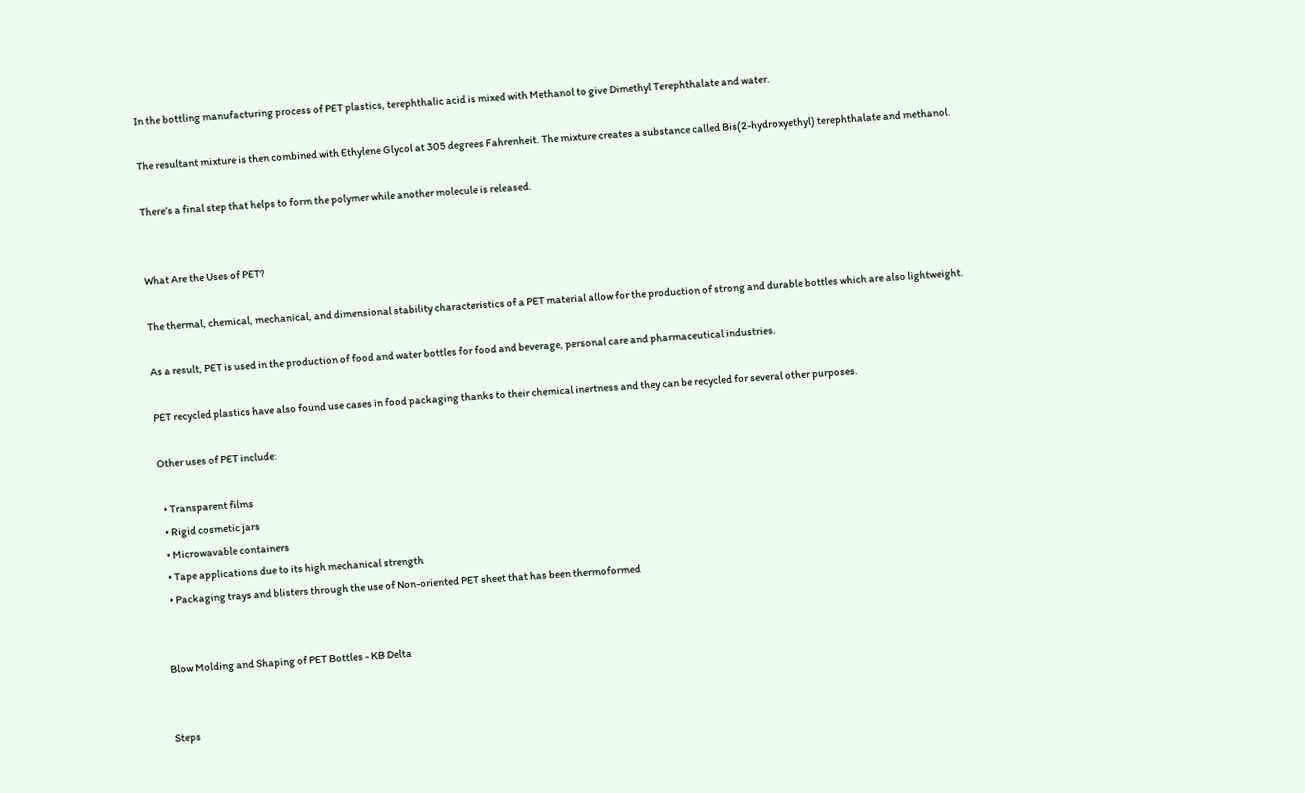In the bottling manufacturing process of PET plastics, terephthalic acid is mixed with Methanol to give Dimethyl Terephthalate and water.

The resultant mixture is then combined with Ethylene Glycol at 305 degrees Fahrenheit. The mixture creates a substance called Bis(2-hydroxyethyl) terephthalate and methanol.

There’s a final step that helps to form the polymer while another molecule is released.


What Are the Uses of PET?

The thermal, chemical, mechanical, and dimensional stability characteristics of a PET material allow for the production of strong and durable bottles which are also lightweight.

As a result, PET is used in the production of food and water bottles for food and beverage, personal care and pharmaceutical industries.

PET recycled plastics have also found use cases in food packaging thanks to their chemical inertness and they can be recycled for several other purposes.

Other uses of PET include:

  • Transparent films
  • Rigid cosmetic jars
  • Microwavable containers
  • Tape applications due to its high mechanical strength
  • Packaging trays and blisters through the use of Non-oriented PET sheet that has been thermoformed


Blow Molding and Shaping of PET Bottles - KB Delta


Steps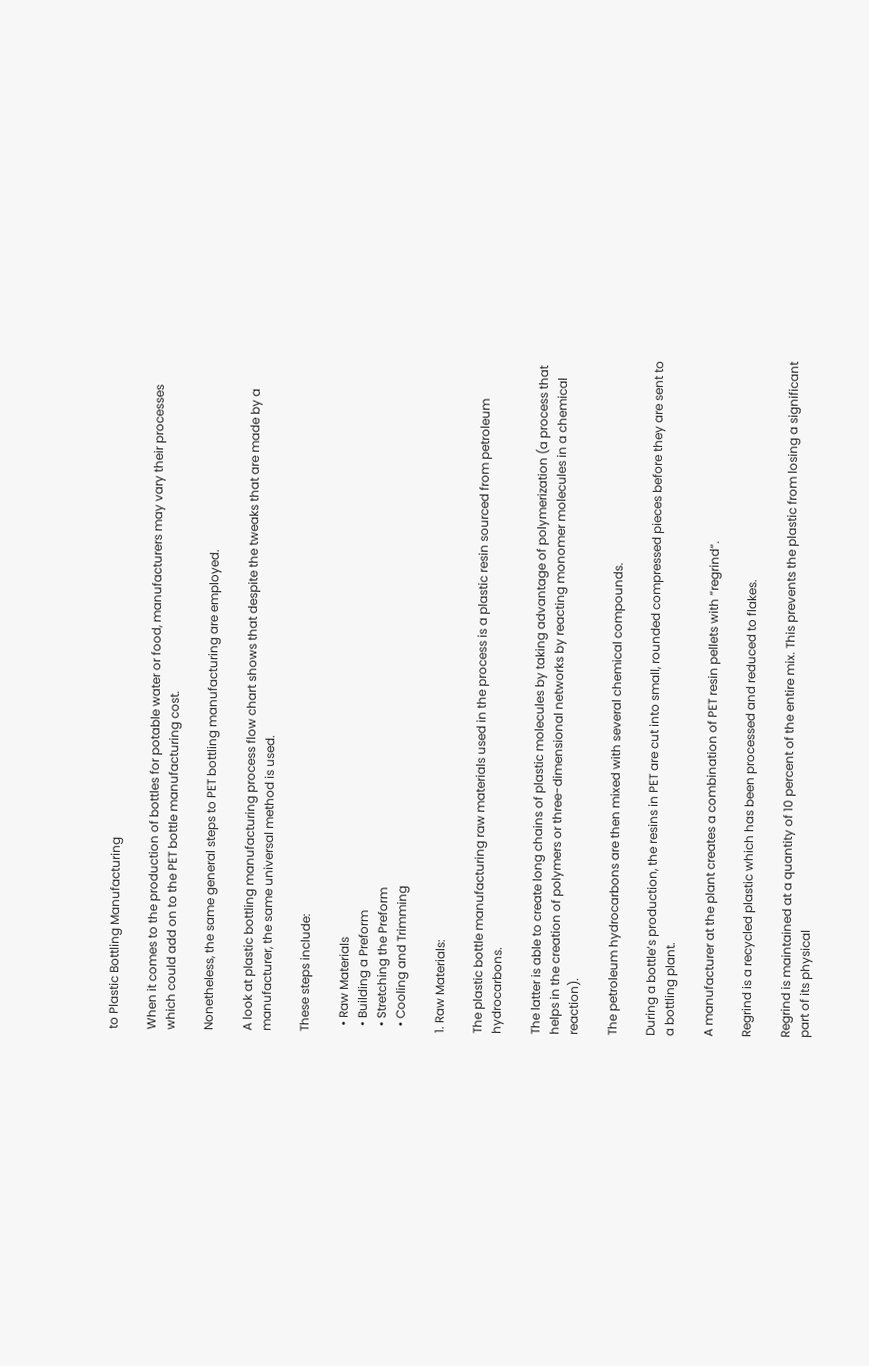to Plastic Bottling Manufacturing

When it comes to the production of bottles for potable water or food, manufacturers may vary their processes which could add on to the PET bottle manufacturing cost.

Nonetheless, the same general steps to PET bottling manufacturing are employed.

A look at plastic bottling manufacturing process flow chart shows that despite the tweaks that are made by a manufacturer, the same universal method is used.

These steps include:

  • Raw Materials
  • Building a Preform
  • Stretching the Preform
  • Cooling and Trimming

1. Raw Materials:

The plastic bottle manufacturing raw materials used in the process is a plastic resin sourced from petroleum hydrocarbons.

The latter is able to create long chains of plastic molecules by taking advantage of polymerization (a process that helps in the creation of polymers or three-dimensional networks by reacting monomer molecules in a chemical reaction).

The petroleum hydrocarbons are then mixed with several chemical compounds.

During a bottle’s production, the resins in PET are cut into small, rounded compressed pieces before they are sent to a bottling plant.

A manufacturer at the plant creates a combination of PET resin pellets with “regrind“.

Regrind is a recycled plastic which has been processed and reduced to flakes.

Regrind is maintained at a quantity of 10 percent of the entire mix. This prevents the plastic from losing a significant part of its physical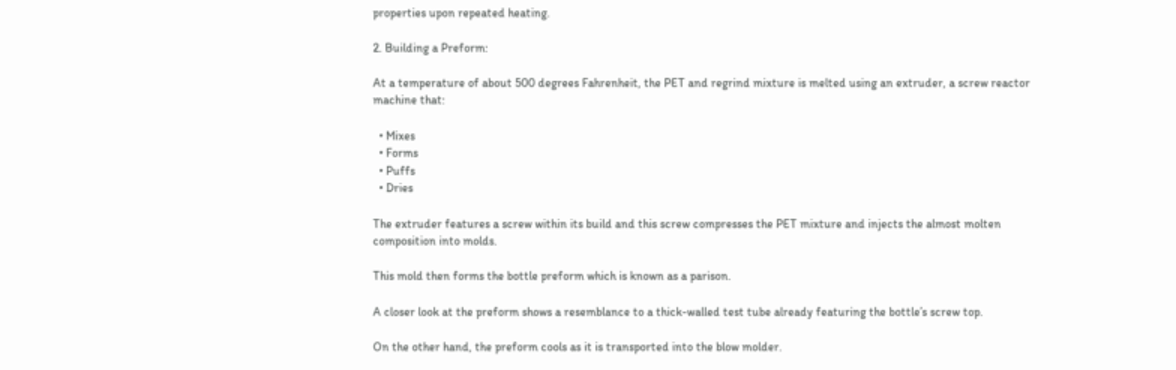properties upon repeated heating.

2. Building a Preform:

At a temperature of about 500 degrees Fahrenheit, the PET and regrind mixture is melted using an extruder, a screw reactor machine that:

  • Mixes
  • Forms
  • Puffs
  • Dries

The extruder features a screw within its build and this screw compresses the PET mixture and injects the almost molten composition into molds.

This mold then forms the bottle preform which is known as a parison.

A closer look at the preform shows a resemblance to a thick-walled test tube already featuring the bottle’s screw top.

On the other hand, the preform cools as it is transported into the blow molder.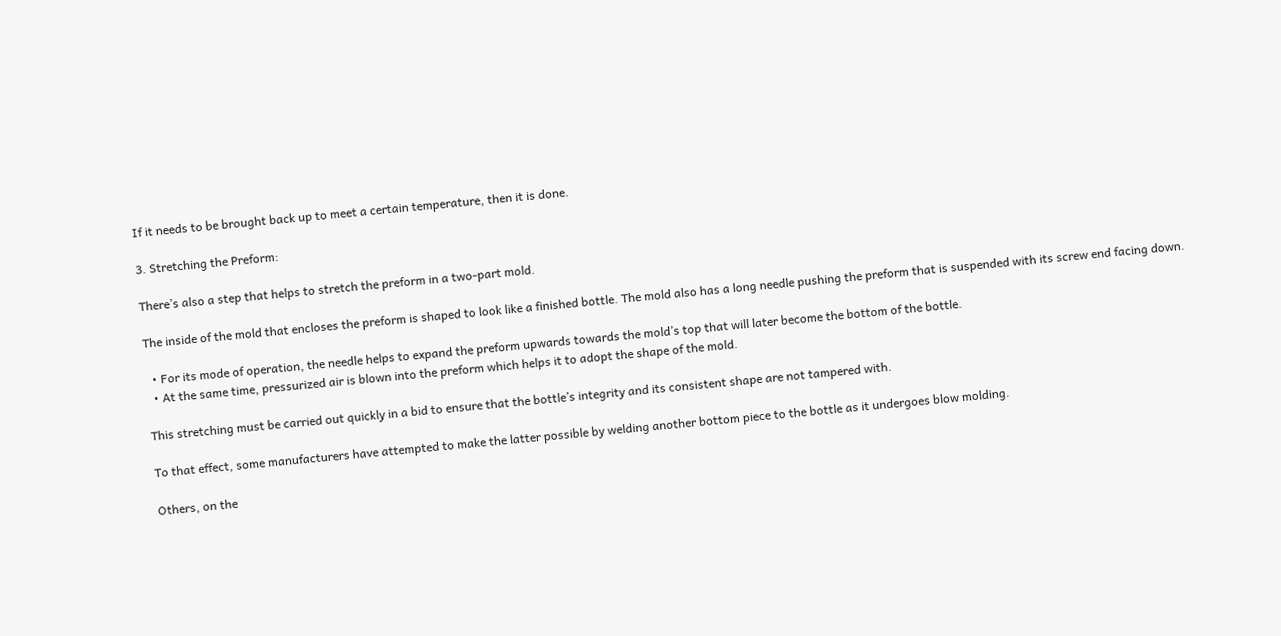If it needs to be brought back up to meet a certain temperature, then it is done.

3. Stretching the Preform:

There’s also a step that helps to stretch the preform in a two-part mold.

The inside of the mold that encloses the preform is shaped to look like a finished bottle. The mold also has a long needle pushing the preform that is suspended with its screw end facing down.

  • For its mode of operation, the needle helps to expand the preform upwards towards the mold’s top that will later become the bottom of the bottle.
  • At the same time, pressurized air is blown into the preform which helps it to adopt the shape of the mold.

This stretching must be carried out quickly in a bid to ensure that the bottle’s integrity and its consistent shape are not tampered with.

To that effect, some manufacturers have attempted to make the latter possible by welding another bottom piece to the bottle as it undergoes blow molding.

Others, on the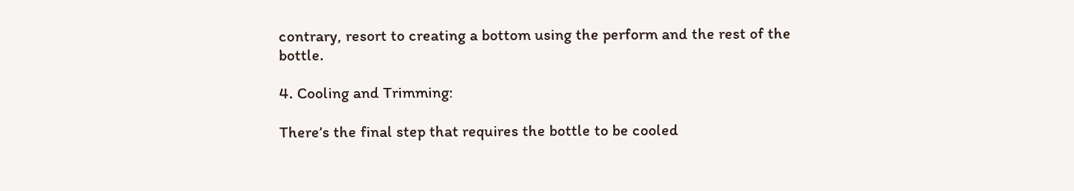contrary, resort to creating a bottom using the perform and the rest of the bottle.

4. Cooling and Trimming:

There’s the final step that requires the bottle to be cooled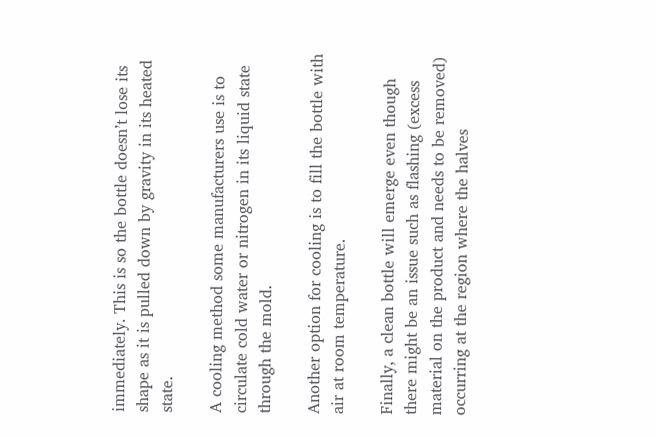immediately. This is so the bottle doesn’t lose its shape as it is pulled down by gravity in its heated state.

A cooling method some manufacturers use is to circulate cold water or nitrogen in its liquid state through the mold.

Another option for cooling is to fill the bottle with air at room temperature.

Finally, a clean bottle will emerge even though there might be an issue such as flashing (excess material on the product and needs to be removed) occurring at the region where the halves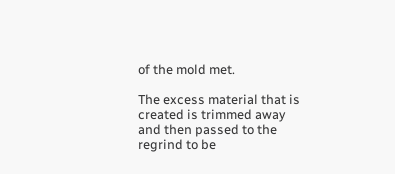of the mold met.

The excess material that is created is trimmed away and then passed to the regrind to be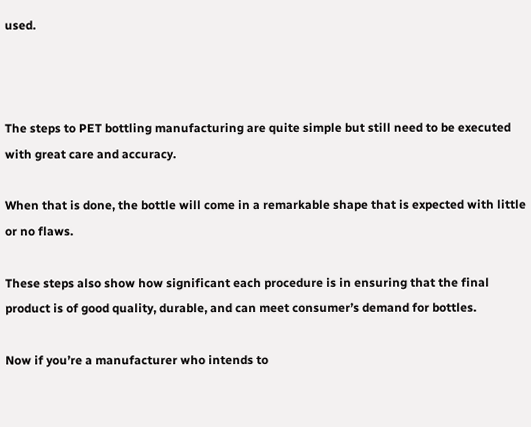used.



The steps to PET bottling manufacturing are quite simple but still need to be executed with great care and accuracy.

When that is done, the bottle will come in a remarkable shape that is expected with little or no flaws.

These steps also show how significant each procedure is in ensuring that the final product is of good quality, durable, and can meet consumer’s demand for bottles.

Now if you’re a manufacturer who intends to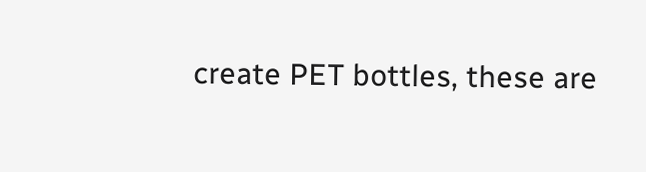create PET bottles, these are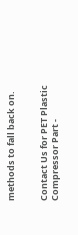methods to fall back on.


Contact Us for PET Plastic Compressor Part -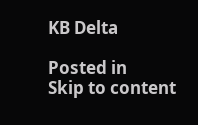KB Delta

Posted in
Skip to content